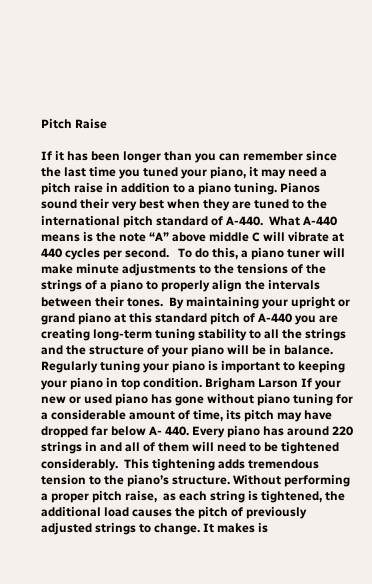Pitch Raise

If it has been longer than you can remember since the last time you tuned your piano, it may need a pitch raise in addition to a piano tuning. Pianos sound their very best when they are tuned to the international pitch standard of A-440.  What A-440 means is the note “A” above middle C will vibrate at 440 cycles per second.   To do this, a piano tuner will make minute adjustments to the tensions of the strings of a piano to properly align the intervals between their tones.  By maintaining your upright or grand piano at this standard pitch of A-440 you are creating long-term tuning stability to all the strings and the structure of your piano will be in balance. Regularly tuning your piano is important to keeping your piano in top condition. Brigham Larson If your new or used piano has gone without piano tuning for a considerable amount of time, its pitch may have dropped far below A- 440. Every piano has around 220 strings in and all of them will need to be tightened considerably.  This tightening adds tremendous tension to the piano’s structure. Without performing a proper pitch raise,  as each string is tightened, the additional load causes the pitch of previously adjusted strings to change. It makes is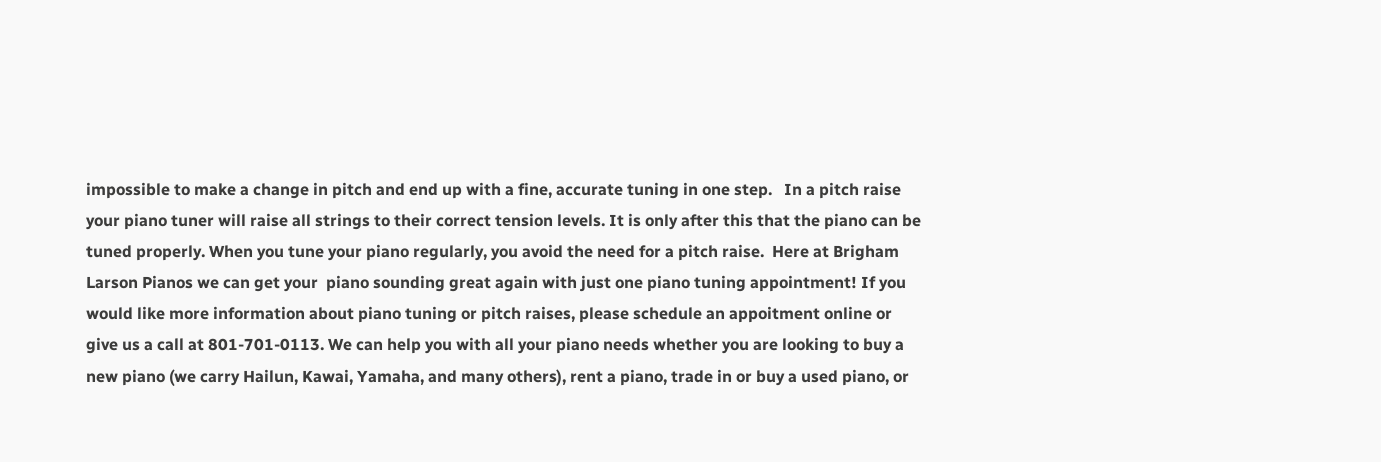impossible to make a change in pitch and end up with a fine, accurate tuning in one step.   In a pitch raise your piano tuner will raise all strings to their correct tension levels. It is only after this that the piano can be tuned properly. When you tune your piano regularly, you avoid the need for a pitch raise.  Here at Brigham Larson Pianos we can get your  piano sounding great again with just one piano tuning appointment! If you would like more information about piano tuning or pitch raises, please schedule an appoitment online or give us a call at 801-701-0113. We can help you with all your piano needs whether you are looking to buy a new piano (we carry Hailun, Kawai, Yamaha, and many others), rent a piano, trade in or buy a used piano, or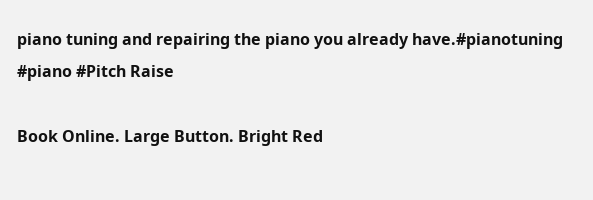piano tuning and repairing the piano you already have.#pianotuning #piano #Pitch Raise

Book Online. Large Button. Bright Red